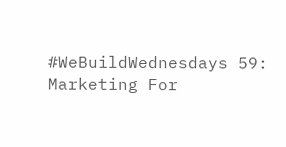#WeBuildWednesdays 59: Marketing For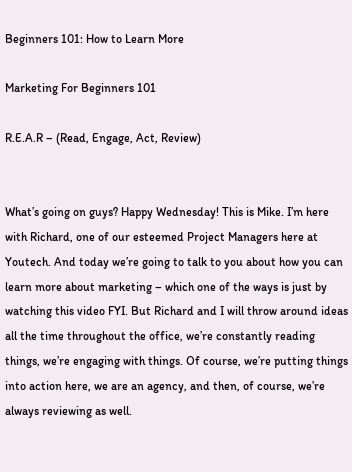Beginners 101: How to Learn More

Marketing For Beginners 101

R.E.A.R – (Read, Engage, Act, Review)


What’s going on guys? Happy Wednesday! This is Mike. I’m here with Richard, one of our esteemed Project Managers here at Youtech. And today we’re going to talk to you about how you can learn more about marketing – which one of the ways is just by watching this video FYI. But Richard and I will throw around ideas all the time throughout the office, we’re constantly reading things, we’re engaging with things. Of course, we’re putting things into action here, we are an agency, and then, of course, we’re always reviewing as well.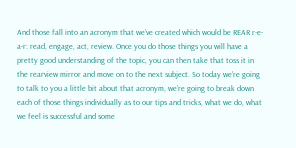And those fall into an acronym that we’ve created which would be REAR r-e-a-r: read, engage, act, review. Once you do those things you will have a pretty good understanding of the topic, you can then take that toss it in the rearview mirror and move on to the next subject. So today we’re going to talk to you a little bit about that acronym, we’re going to break down each of those things individually as to our tips and tricks, what we do, what we feel is successful and some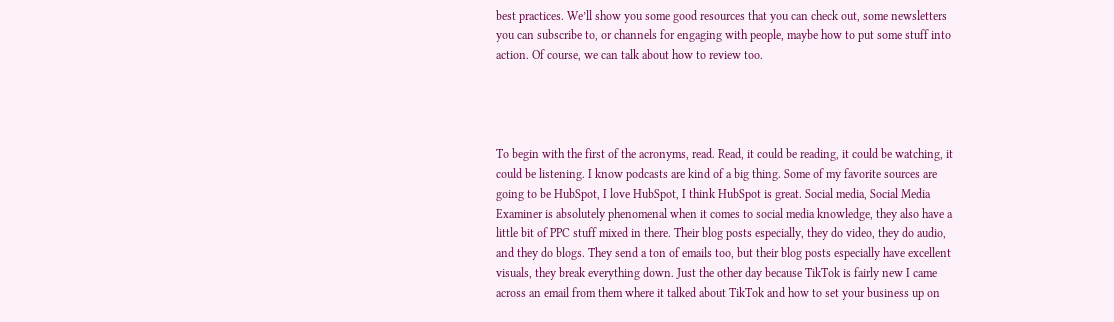best practices. We’ll show you some good resources that you can check out, some newsletters you can subscribe to, or channels for engaging with people, maybe how to put some stuff into action. Of course, we can talk about how to review too.




To begin with the first of the acronyms, read. Read, it could be reading, it could be watching, it could be listening. I know podcasts are kind of a big thing. Some of my favorite sources are going to be HubSpot, I love HubSpot, I think HubSpot is great. Social media, Social Media Examiner is absolutely phenomenal when it comes to social media knowledge, they also have a little bit of PPC stuff mixed in there. Their blog posts especially, they do video, they do audio, and they do blogs. They send a ton of emails too, but their blog posts especially have excellent visuals, they break everything down. Just the other day because TikTok is fairly new I came across an email from them where it talked about TikTok and how to set your business up on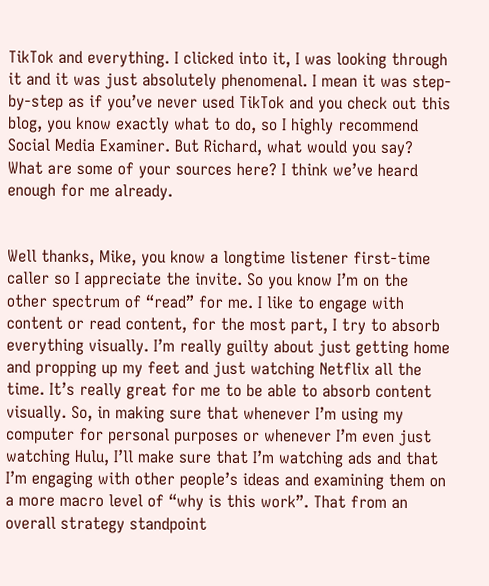TikTok and everything. I clicked into it, I was looking through it and it was just absolutely phenomenal. I mean it was step-by-step as if you’ve never used TikTok and you check out this blog, you know exactly what to do, so I highly recommend Social Media Examiner. But Richard, what would you say? What are some of your sources here? I think we’ve heard enough for me already.


Well thanks, Mike, you know a longtime listener first-time caller so I appreciate the invite. So you know I’m on the other spectrum of “read” for me. I like to engage with content or read content, for the most part, I try to absorb everything visually. I’m really guilty about just getting home and propping up my feet and just watching Netflix all the time. It’s really great for me to be able to absorb content visually. So, in making sure that whenever I’m using my computer for personal purposes or whenever I’m even just watching Hulu, I’ll make sure that I’m watching ads and that I’m engaging with other people’s ideas and examining them on a more macro level of “why is this work”. That from an overall strategy standpoint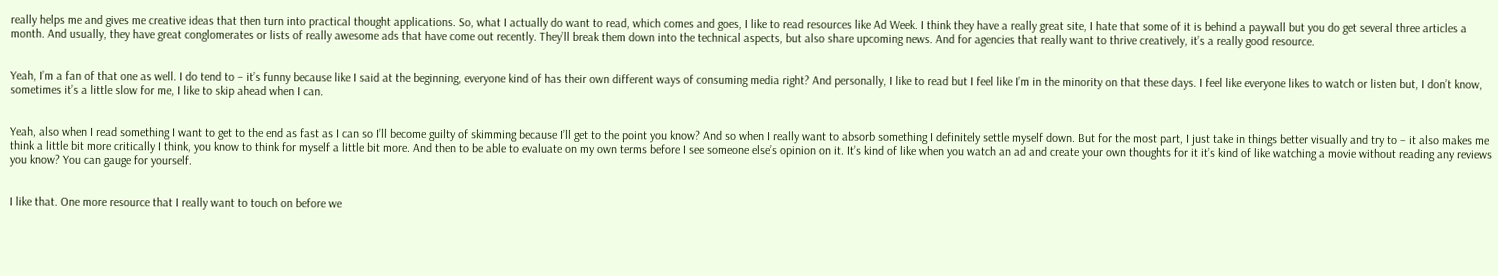really helps me and gives me creative ideas that then turn into practical thought applications. So, what I actually do want to read, which comes and goes, I like to read resources like Ad Week. I think they have a really great site, I hate that some of it is behind a paywall but you do get several three articles a month. And usually, they have great conglomerates or lists of really awesome ads that have come out recently. They’ll break them down into the technical aspects, but also share upcoming news. And for agencies that really want to thrive creatively, it’s a really good resource.


Yeah, I’m a fan of that one as well. I do tend to – it’s funny because like I said at the beginning, everyone kind of has their own different ways of consuming media right? And personally, I like to read but I feel like I’m in the minority on that these days. I feel like everyone likes to watch or listen but, I don’t know, sometimes it’s a little slow for me, I like to skip ahead when I can.


Yeah, also when I read something I want to get to the end as fast as I can so I’ll become guilty of skimming because I’ll get to the point you know? And so when I really want to absorb something I definitely settle myself down. But for the most part, I just take in things better visually and try to – it also makes me think a little bit more critically I think, you know to think for myself a little bit more. And then to be able to evaluate on my own terms before I see someone else’s opinion on it. It’s kind of like when you watch an ad and create your own thoughts for it it’s kind of like watching a movie without reading any reviews you know? You can gauge for yourself.


I like that. One more resource that I really want to touch on before we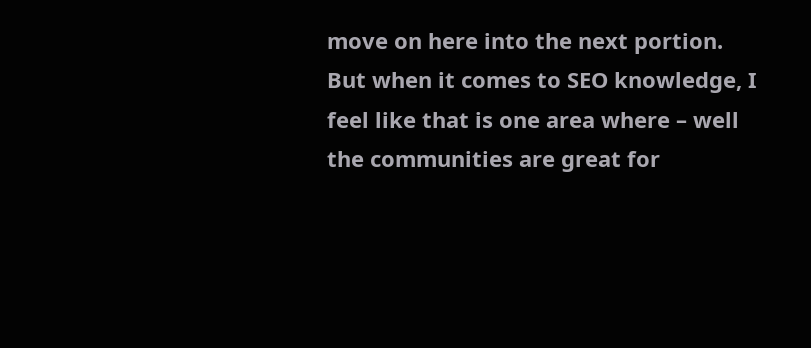move on here into the next portion. But when it comes to SEO knowledge, I feel like that is one area where – well the communities are great for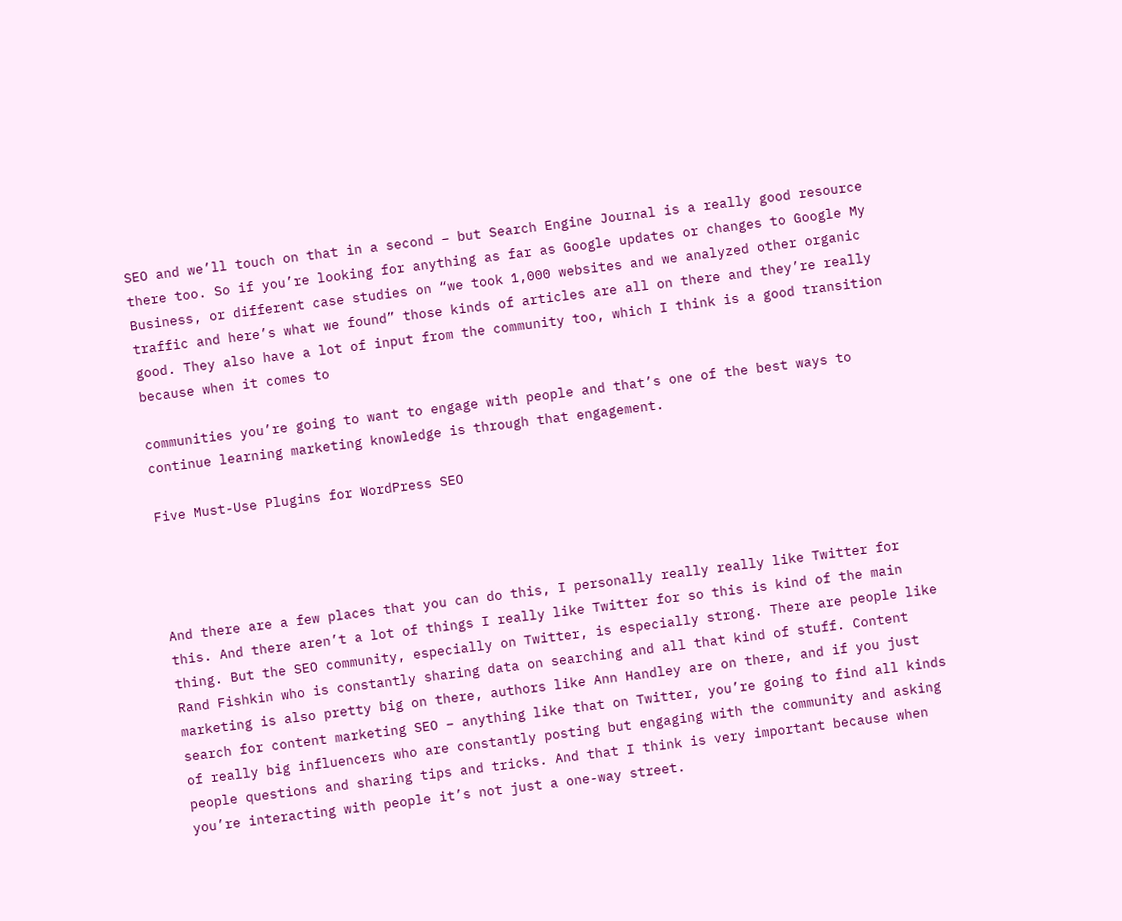SEO and we’ll touch on that in a second – but Search Engine Journal is a really good resource there too. So if you’re looking for anything as far as Google updates or changes to Google My Business, or different case studies on “we took 1,000 websites and we analyzed other organic traffic and here’s what we found” those kinds of articles are all on there and they’re really good. They also have a lot of input from the community too, which I think is a good transition because when it comes to

communities you’re going to want to engage with people and that’s one of the best ways to continue learning marketing knowledge is through that engagement.

Five Must-Use Plugins for WordPress SEO




And there are a few places that you can do this, I personally really really like Twitter for this. And there aren’t a lot of things I really like Twitter for so this is kind of the main thing. But the SEO community, especially on Twitter, is especially strong. There are people like Rand Fishkin who is constantly sharing data on searching and all that kind of stuff. Content marketing is also pretty big on there, authors like Ann Handley are on there, and if you just search for content marketing SEO – anything like that on Twitter, you’re going to find all kinds of really big influencers who are constantly posting but engaging with the community and asking people questions and sharing tips and tricks. And that I think is very important because when you’re interacting with people it’s not just a one-way street.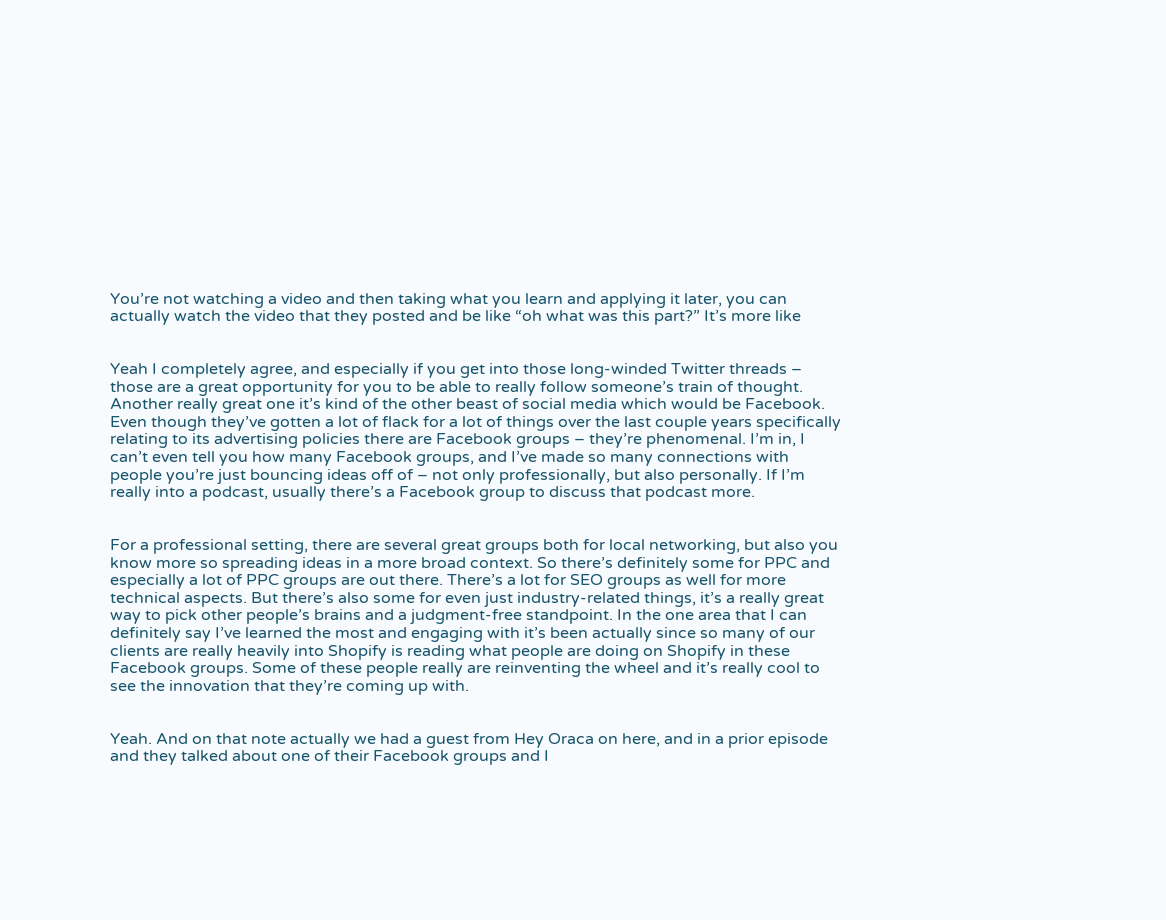You’re not watching a video and then taking what you learn and applying it later, you can actually watch the video that they posted and be like “oh what was this part?” It’s more like


Yeah I completely agree, and especially if you get into those long-winded Twitter threads – those are a great opportunity for you to be able to really follow someone’s train of thought. Another really great one it’s kind of the other beast of social media which would be Facebook. Even though they’ve gotten a lot of flack for a lot of things over the last couple years specifically relating to its advertising policies there are Facebook groups – they’re phenomenal. I’m in, I can’t even tell you how many Facebook groups, and I’ve made so many connections with people you’re just bouncing ideas off of – not only professionally, but also personally. If I’m really into a podcast, usually there’s a Facebook group to discuss that podcast more.


For a professional setting, there are several great groups both for local networking, but also you know more so spreading ideas in a more broad context. So there’s definitely some for PPC and especially a lot of PPC groups are out there. There’s a lot for SEO groups as well for more technical aspects. But there’s also some for even just industry-related things, it’s a really great way to pick other people’s brains and a judgment-free standpoint. In the one area that I can definitely say I’ve learned the most and engaging with it’s been actually since so many of our clients are really heavily into Shopify is reading what people are doing on Shopify in these Facebook groups. Some of these people really are reinventing the wheel and it’s really cool to see the innovation that they’re coming up with.


Yeah. And on that note actually we had a guest from Hey Oraca on here, and in a prior episode and they talked about one of their Facebook groups and I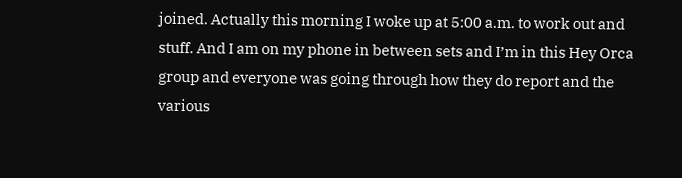joined. Actually this morning I woke up at 5:00 a.m. to work out and stuff. And I am on my phone in between sets and I’m in this Hey Orca group and everyone was going through how they do report and the various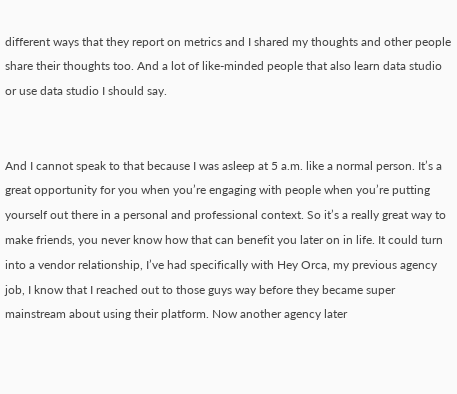different ways that they report on metrics and I shared my thoughts and other people share their thoughts too. And a lot of like-minded people that also learn data studio or use data studio I should say.


And I cannot speak to that because I was asleep at 5 a.m. like a normal person. It’s a great opportunity for you when you’re engaging with people when you’re putting yourself out there in a personal and professional context. So it’s a really great way to make friends, you never know how that can benefit you later on in life. It could turn into a vendor relationship, I’ve had specifically with Hey Orca, my previous agency job, I know that I reached out to those guys way before they became super mainstream about using their platform. Now another agency later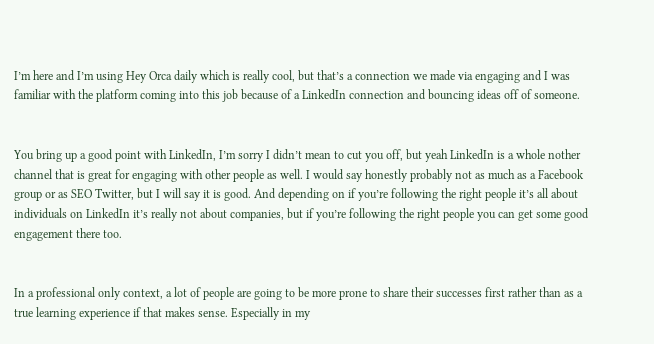I’m here and I’m using Hey Orca daily which is really cool, but that’s a connection we made via engaging and I was familiar with the platform coming into this job because of a LinkedIn connection and bouncing ideas off of someone.


You bring up a good point with LinkedIn, I’m sorry I didn’t mean to cut you off, but yeah LinkedIn is a whole nother channel that is great for engaging with other people as well. I would say honestly probably not as much as a Facebook group or as SEO Twitter, but I will say it is good. And depending on if you’re following the right people it’s all about individuals on LinkedIn it’s really not about companies, but if you’re following the right people you can get some good engagement there too.


In a professional only context, a lot of people are going to be more prone to share their successes first rather than as a true learning experience if that makes sense. Especially in my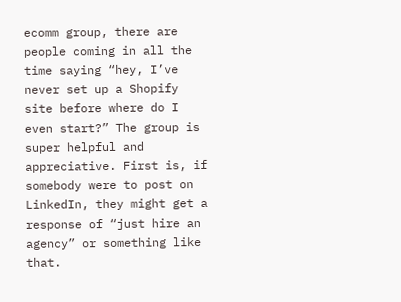ecomm group, there are people coming in all the time saying “hey, I’ve never set up a Shopify site before where do I even start?” The group is super helpful and appreciative. First is, if somebody were to post on LinkedIn, they might get a response of “just hire an agency” or something like that.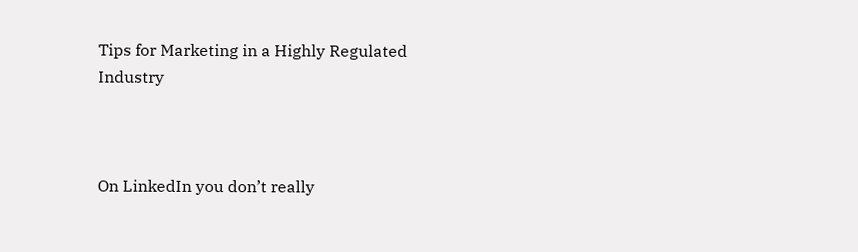Tips for Marketing in a Highly Regulated Industry



On LinkedIn you don’t really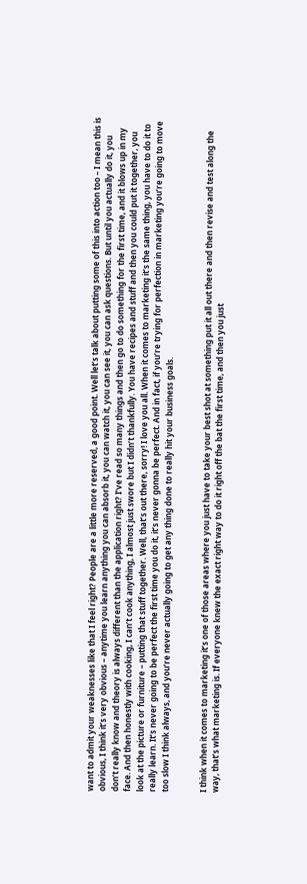want to admit your weaknesses like that I feel right? People are a little more reserved, a good point. Well let’s talk about putting some of this into action too – I mean this is obvious, I think it’s very obvious – anytime you learn anything you can absorb it, you can watch it, you can see it, you can ask questions. But until you actually do it, you don’t really know and theory is always different than the application right? I’ve read so many things and then go to do something for the first time, and it blows up in my face. And then honestly with cooking, I can’t cook anything, I almost just swore but I didn’t thankfully. You have recipes and stuff and then you could put it together, you look at the picture or furniture – putting that stuff together. Well, that’s out there, sorry! I love you all. When it comes to marketing it’s the same thing, you have to do it to really learn. It’s never going to be perfect the first time you do it, it’s never gonna be perfect. And in fact, if you’re trying for perfection in marketing you’re going to move too slow I think always, and you’re never actually going to get any thing done to really hit your business goals.


I think when it comes to marketing it’s one of those areas where you just have to take your best shot at something put it all out there and then revise and test along the way, that’s what marketing is. If everyone knew the exact right way to do it right off the bat the first time, and then you just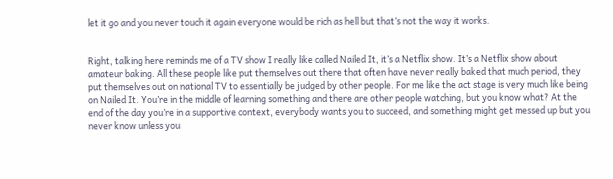let it go and you never touch it again everyone would be rich as hell but that’s not the way it works.


Right, talking here reminds me of a TV show I really like called Nailed It, it’s a Netflix show. It’s a Netflix show about amateur baking. All these people like put themselves out there that often have never really baked that much period, they put themselves out on national TV to essentially be judged by other people. For me like the act stage is very much like being on Nailed It. You’re in the middle of learning something and there are other people watching, but you know what? At the end of the day you’re in a supportive context, everybody wants you to succeed, and something might get messed up but you never know unless you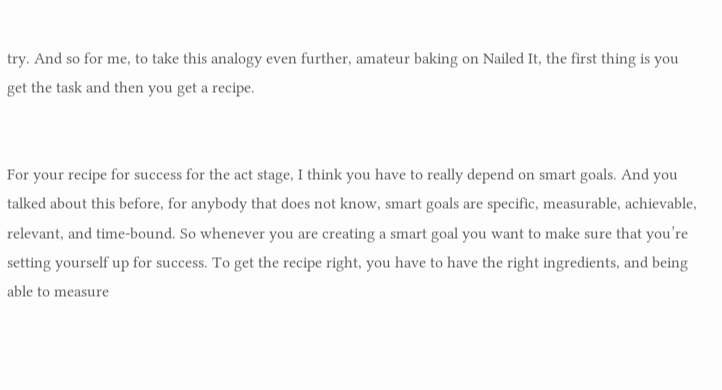try. And so for me, to take this analogy even further, amateur baking on Nailed It, the first thing is you get the task and then you get a recipe.


For your recipe for success for the act stage, I think you have to really depend on smart goals. And you talked about this before, for anybody that does not know, smart goals are specific, measurable, achievable, relevant, and time-bound. So whenever you are creating a smart goal you want to make sure that you’re setting yourself up for success. To get the recipe right, you have to have the right ingredients, and being able to measure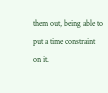them out, being able to put a time constraint on it.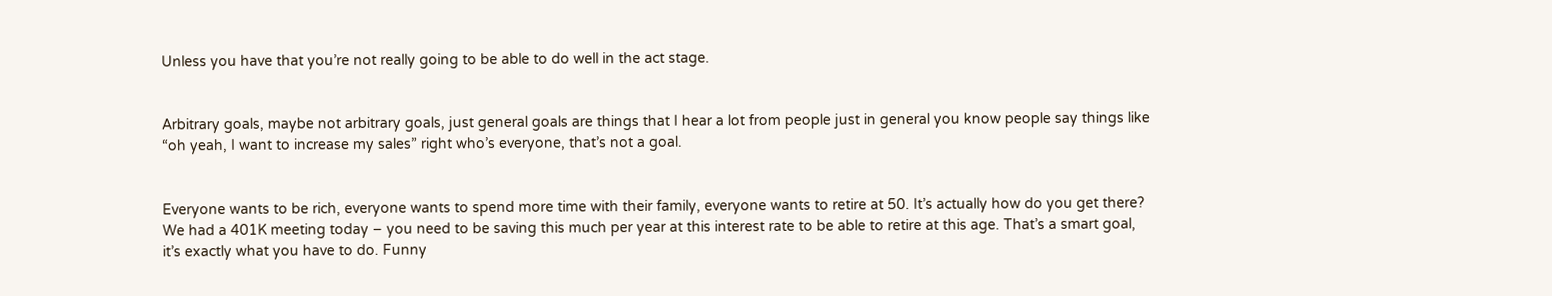Unless you have that you’re not really going to be able to do well in the act stage.


Arbitrary goals, maybe not arbitrary goals, just general goals are things that I hear a lot from people just in general you know people say things like “oh yeah, I want to increase my sales” right who’s everyone, that’s not a goal.


Everyone wants to be rich, everyone wants to spend more time with their family, everyone wants to retire at 50. It’s actually how do you get there? We had a 401K meeting today – you need to be saving this much per year at this interest rate to be able to retire at this age. That’s a smart goal, it’s exactly what you have to do. Funny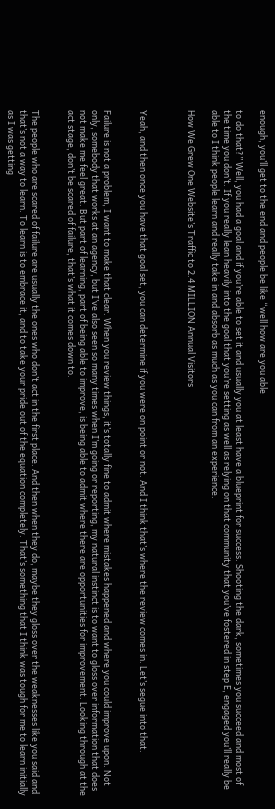enough, you’ll get to the end and people be like “well how are you able

to do that?” Well, you had a goal and if you’re able to set it and usually you at least have a blueprint for success. Shooting the dark, sometimes you succeed and most of the time you don’t. If you really lean heavily into the goal that you’re setting as well as relying on that community that you’ve fostered in step E, engaged you’ll really be able to I think people learn and really take in and absorb as much as you can from an experience.

How We Grew One Website’s Traffic to 2.4 MILLION Annual Visitors



Yeah, and then once you have that goal set, you can determine if you were on point or not. And I think that’s where the review comes in. Let’s segue into that.


Failure is not a problem, I want to make that clear. When you review things, it’s totally fine to admit where mistakes happened and where you could improve upon. Not only, somebody that works at an agency, but I’ve also seen so many times when I’m going or reporting, my natural instinct is to want to gloss over information that does not make me feel great. But part of learning, part of being able to improve, is being able to admit where there are opportunities for improvement. Looking through at the act stage, don’t be scared of failure, that’s what it comes down to.


The people who are scared of failure are usually the ones who don’t act in the first place. And then when they do, maybe they gloss over the weaknesses like you said and that’s not a way to learn. To learn is to embrace it, and to take your pride out of the equation completely. That’s something that I think was tough for me to learn initially as I was getting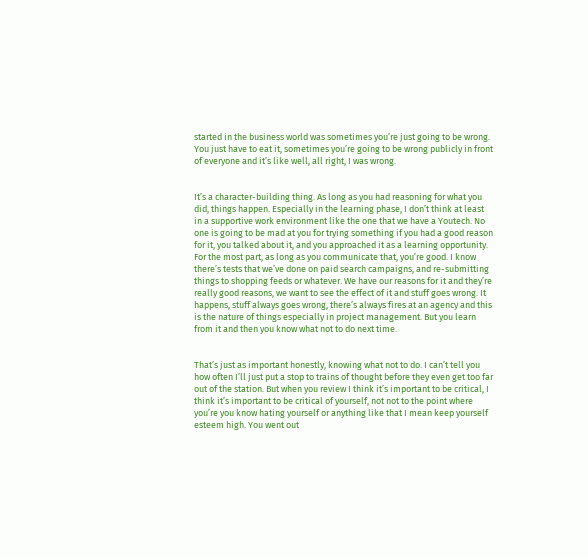started in the business world was sometimes you’re just going to be wrong. You just have to eat it, sometimes you’re going to be wrong publicly in front of everyone and it’s like well, all right, I was wrong.


It’s a character-building thing. As long as you had reasoning for what you did, things happen. Especially in the learning phase, I don’t think at least in a supportive work environment like the one that we have a Youtech. No one is going to be mad at you for trying something if you had a good reason for it, you talked about it, and you approached it as a learning opportunity. For the most part, as long as you communicate that, you’re good. I know there’s tests that we’ve done on paid search campaigns, and re-submitting things to shopping feeds or whatever. We have our reasons for it and they’re really good reasons, we want to see the effect of it and stuff goes wrong. It happens, stuff always goes wrong, there’s always fires at an agency and this is the nature of things especially in project management. But you learn from it and then you know what not to do next time.


That’s just as important honestly, knowing what not to do. I can’t tell you how often I’ll just put a stop to trains of thought before they even get too far out of the station. But when you review I think it’s important to be critical, I think it’s important to be critical of yourself, not not to the point where you’re you know hating yourself or anything like that I mean keep yourself esteem high. You went out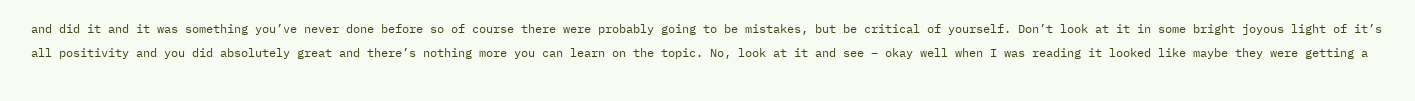and did it and it was something you’ve never done before so of course there were probably going to be mistakes, but be critical of yourself. Don’t look at it in some bright joyous light of it’s all positivity and you did absolutely great and there’s nothing more you can learn on the topic. No, look at it and see – okay well when I was reading it looked like maybe they were getting a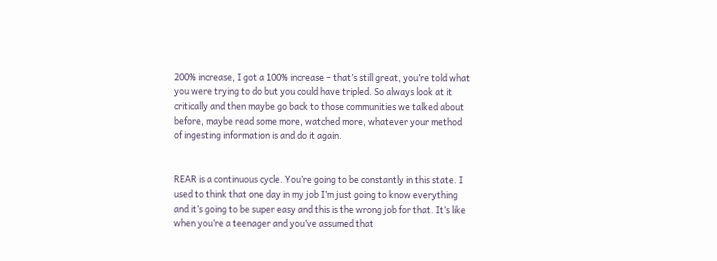200% increase, I got a 100% increase – that’s still great, you’re told what you were trying to do but you could have tripled. So always look at it critically and then maybe go back to those communities we talked about before, maybe read some more, watched more, whatever your method of ingesting information is and do it again.


REAR is a continuous cycle. You’re going to be constantly in this state. I used to think that one day in my job I’m just going to know everything and it’s going to be super easy and this is the wrong job for that. It’s like when you’re a teenager and you’ve assumed that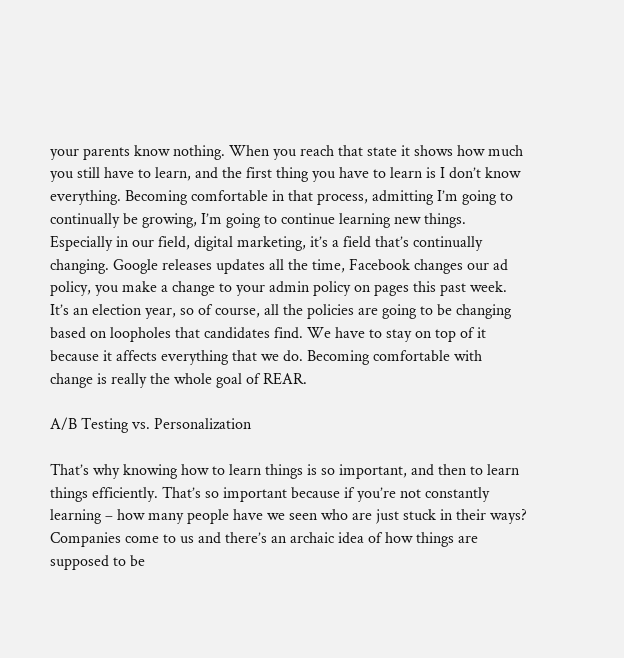your parents know nothing. When you reach that state it shows how much you still have to learn, and the first thing you have to learn is I don’t know everything. Becoming comfortable in that process, admitting I’m going to continually be growing, I’m going to continue learning new things. Especially in our field, digital marketing, it’s a field that’s continually changing. Google releases updates all the time, Facebook changes our ad policy, you make a change to your admin policy on pages this past week. It’s an election year, so of course, all the policies are going to be changing based on loopholes that candidates find. We have to stay on top of it because it affects everything that we do. Becoming comfortable with change is really the whole goal of REAR.

A/B Testing vs. Personalization

That’s why knowing how to learn things is so important, and then to learn things efficiently. That’s so important because if you’re not constantly learning – how many people have we seen who are just stuck in their ways? Companies come to us and there’s an archaic idea of how things are supposed to be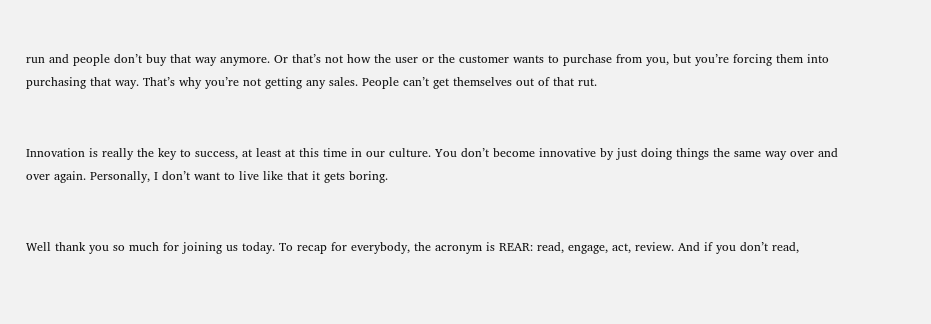run and people don’t buy that way anymore. Or that’s not how the user or the customer wants to purchase from you, but you’re forcing them into purchasing that way. That’s why you’re not getting any sales. People can’t get themselves out of that rut.


Innovation is really the key to success, at least at this time in our culture. You don’t become innovative by just doing things the same way over and over again. Personally, I don’t want to live like that it gets boring.


Well thank you so much for joining us today. To recap for everybody, the acronym is REAR: read, engage, act, review. And if you don’t read,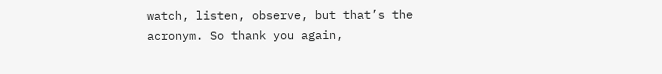watch, listen, observe, but that’s the acronym. So thank you again,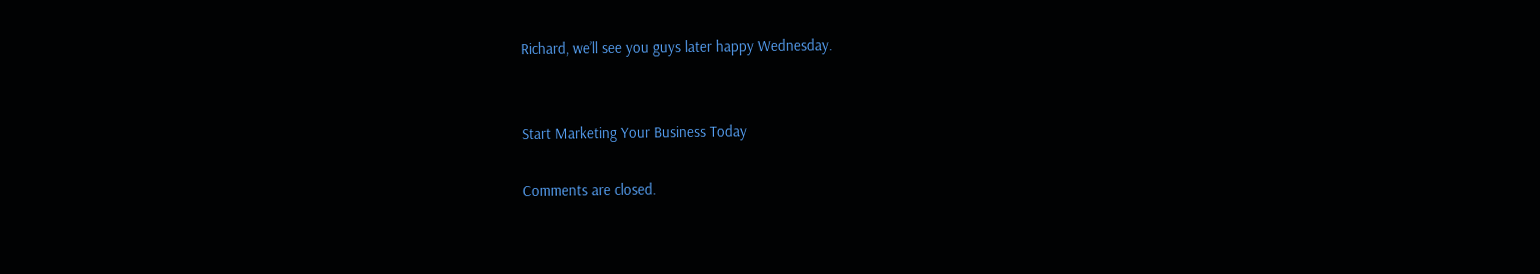Richard, we’ll see you guys later happy Wednesday.


Start Marketing Your Business Today

Comments are closed.